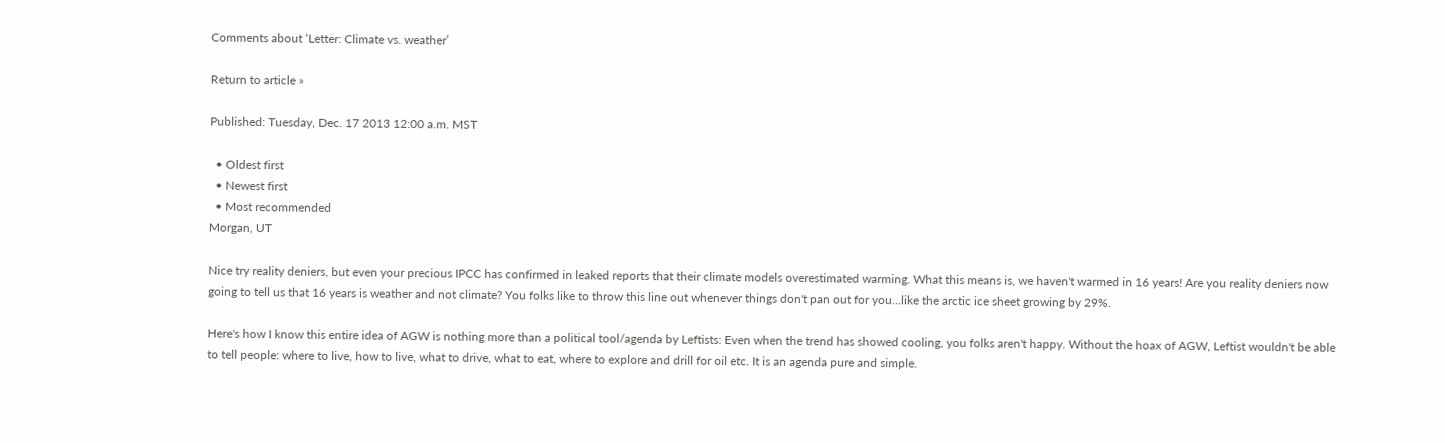Comments about ‘Letter: Climate vs. weather’

Return to article »

Published: Tuesday, Dec. 17 2013 12:00 a.m. MST

  • Oldest first
  • Newest first
  • Most recommended
Morgan, UT

Nice try reality deniers, but even your precious IPCC has confirmed in leaked reports that their climate models overestimated warming. What this means is, we haven't warmed in 16 years! Are you reality deniers now going to tell us that 16 years is weather and not climate? You folks like to throw this line out whenever things don't pan out for you...like the arctic ice sheet growing by 29%.

Here's how I know this entire idea of AGW is nothing more than a political tool/agenda by Leftists: Even when the trend has showed cooling, you folks aren't happy. Without the hoax of AGW, Leftist wouldn't be able to tell people: where to live, how to live, what to drive, what to eat, where to explore and drill for oil etc. It is an agenda pure and simple.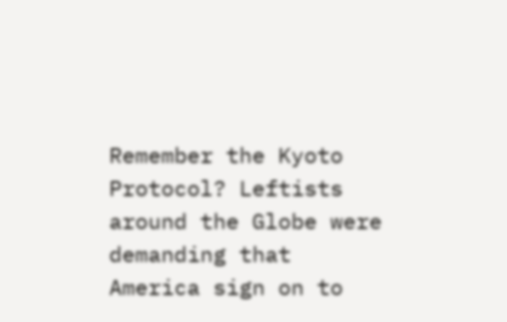Remember the Kyoto Protocol? Leftists around the Globe were demanding that America sign on to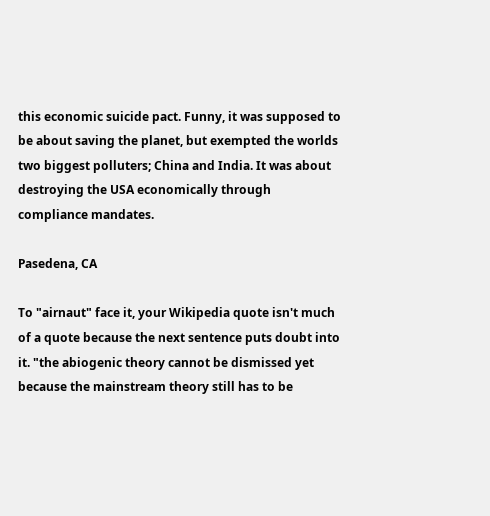this economic suicide pact. Funny, it was supposed to be about saving the planet, but exempted the worlds two biggest polluters; China and India. It was about destroying the USA economically through compliance mandates.

Pasedena, CA

To "airnaut" face it, your Wikipedia quote isn't much of a quote because the next sentence puts doubt into it. "the abiogenic theory cannot be dismissed yet because the mainstream theory still has to be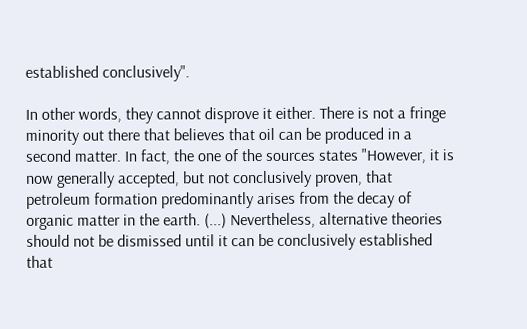established conclusively".

In other words, they cannot disprove it either. There is not a fringe minority out there that believes that oil can be produced in a second matter. In fact, the one of the sources states "However, it is now generally accepted, but not conclusively proven, that petroleum formation predominantly arises from the decay of organic matter in the earth. (...) Nevertheless, alternative theories should not be dismissed until it can be conclusively established that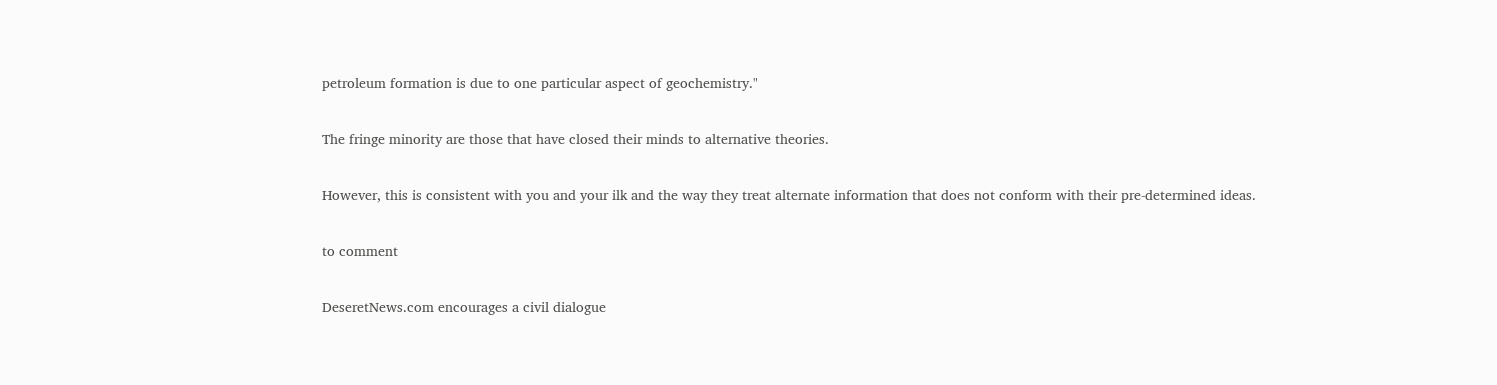petroleum formation is due to one particular aspect of geochemistry."

The fringe minority are those that have closed their minds to alternative theories.

However, this is consistent with you and your ilk and the way they treat alternate information that does not conform with their pre-determined ideas.

to comment

DeseretNews.com encourages a civil dialogue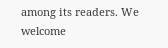among its readers. We welcome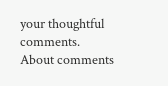your thoughtful comments.
About comments